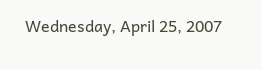Wednesday, April 25, 2007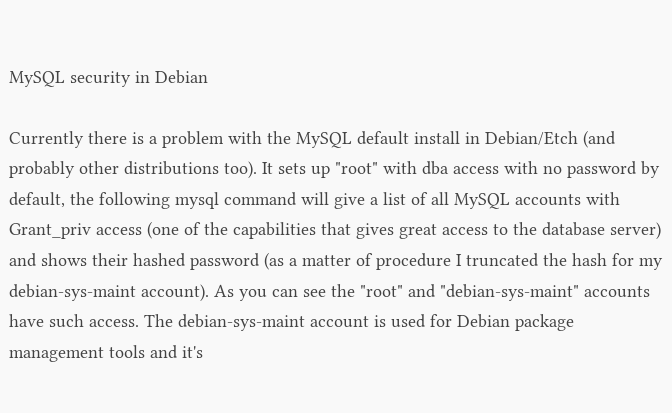MySQL security in Debian

Currently there is a problem with the MySQL default install in Debian/Etch (and probably other distributions too). It sets up "root" with dba access with no password by default, the following mysql command will give a list of all MySQL accounts with Grant_priv access (one of the capabilities that gives great access to the database server) and shows their hashed password (as a matter of procedure I truncated the hash for my debian-sys-maint account). As you can see the "root" and "debian-sys-maint" accounts have such access. The debian-sys-maint account is used for Debian package management tools and it's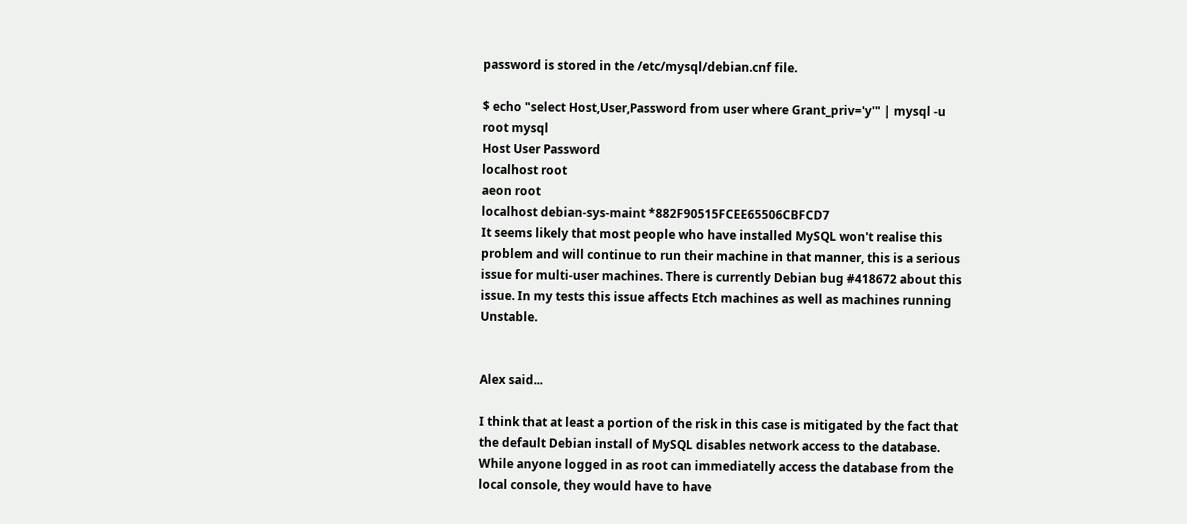password is stored in the /etc/mysql/debian.cnf file.

$ echo "select Host,User,Password from user where Grant_priv='y'" | mysql -u root mysql
Host User Password
localhost root
aeon root
localhost debian-sys-maint *882F90515FCEE65506CBFCD7
It seems likely that most people who have installed MySQL won't realise this problem and will continue to run their machine in that manner, this is a serious issue for multi-user machines. There is currently Debian bug #418672 about this issue. In my tests this issue affects Etch machines as well as machines running Unstable.


Alex said...

I think that at least a portion of the risk in this case is mitigated by the fact that the default Debian install of MySQL disables network access to the database. While anyone logged in as root can immediatelly access the database from the local console, they would have to have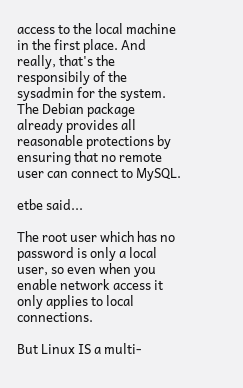access to the local machine in the first place. And really, that's the responsibily of the sysadmin for the system. The Debian package already provides all reasonable protections by ensuring that no remote user can connect to MySQL.

etbe said...

The root user which has no password is only a local user, so even when you enable network access it only applies to local connections.

But Linux IS a multi-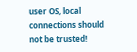user OS, local connections should not be trusted!